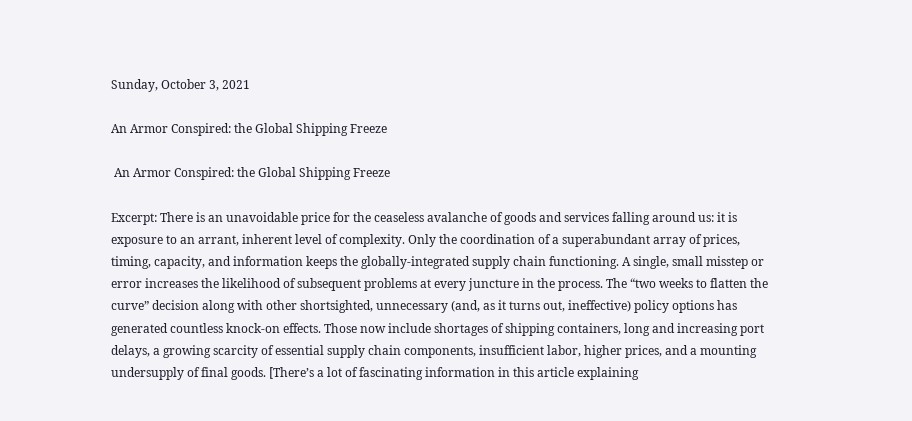Sunday, October 3, 2021

An Armor Conspired: the Global Shipping Freeze

 An Armor Conspired: the Global Shipping Freeze

Excerpt: There is an unavoidable price for the ceaseless avalanche of goods and services falling around us: it is exposure to an arrant, inherent level of complexity. Only the coordination of a superabundant array of prices, timing, capacity, and information keeps the globally-integrated supply chain functioning. A single, small misstep or error increases the likelihood of subsequent problems at every juncture in the process. The “two weeks to flatten the curve” decision along with other shortsighted, unnecessary (and, as it turns out, ineffective) policy options has generated countless knock-on effects. Those now include shortages of shipping containers, long and increasing port delays, a growing scarcity of essential supply chain components, insufficient labor, higher prices, and a mounting undersupply of final goods. [There’s a lot of fascinating information in this article explaining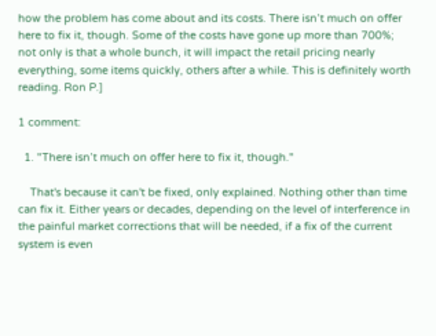how the problem has come about and its costs. There isn’t much on offer here to fix it, though. Some of the costs have gone up more than 700%; not only is that a whole bunch, it will impact the retail pricing nearly everything, some items quickly, others after a while. This is definitely worth reading. Ron P.]

1 comment:

  1. "There isn’t much on offer here to fix it, though."

    That's because it can't be fixed, only explained. Nothing other than time can fix it. Either years or decades, depending on the level of interference in the painful market corrections that will be needed, if a fix of the current system is even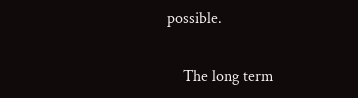possible.

    The long term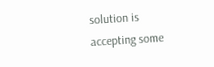solution is accepting some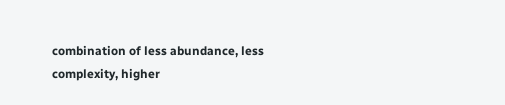combination of less abundance, less complexity, higher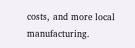costs, and more local manufacturing.